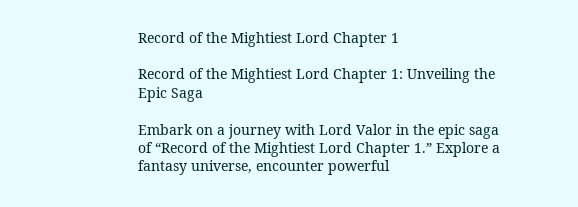Record of the Mightiest Lord Chapter 1

Record of the Mightiest Lord Chapter 1: Unveiling the Epic Saga

Embark on a journey with Lord Valor in the epic saga of “Record of the Mightiest Lord Chapter 1.” Explore a fantasy universe, encounter powerful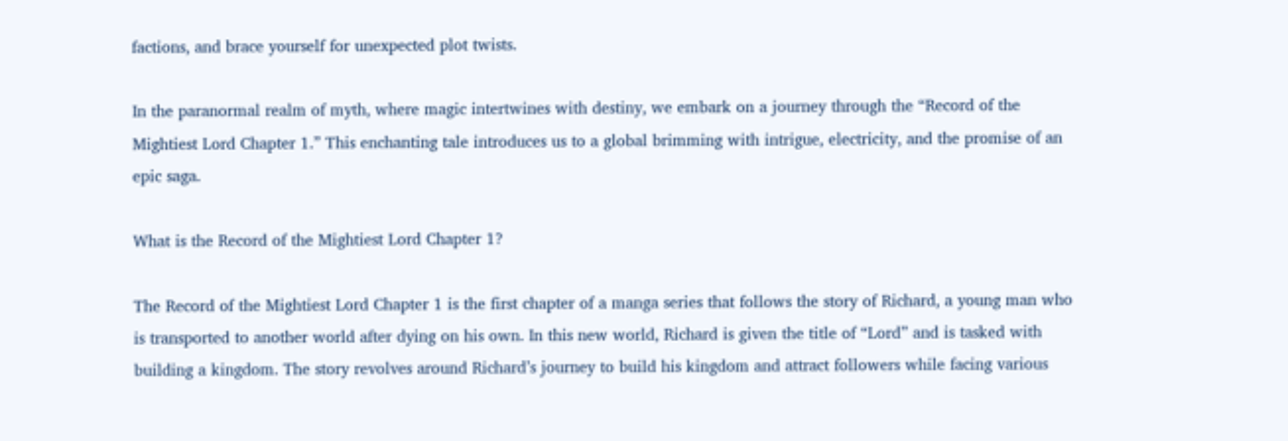factions, and brace yourself for unexpected plot twists.

In the paranormal realm of myth, where magic intertwines with destiny, we embark on a journey through the “Record of the Mightiest Lord Chapter 1.” This enchanting tale introduces us to a global brimming with intrigue, electricity, and the promise of an epic saga.

What is the Record of the Mightiest Lord Chapter 1?

The Record of the Mightiest Lord Chapter 1 is the first chapter of a manga series that follows the story of Richard, a young man who is transported to another world after dying on his own. In this new world, Richard is given the title of “Lord” and is tasked with building a kingdom. The story revolves around Richard’s journey to build his kingdom and attract followers while facing various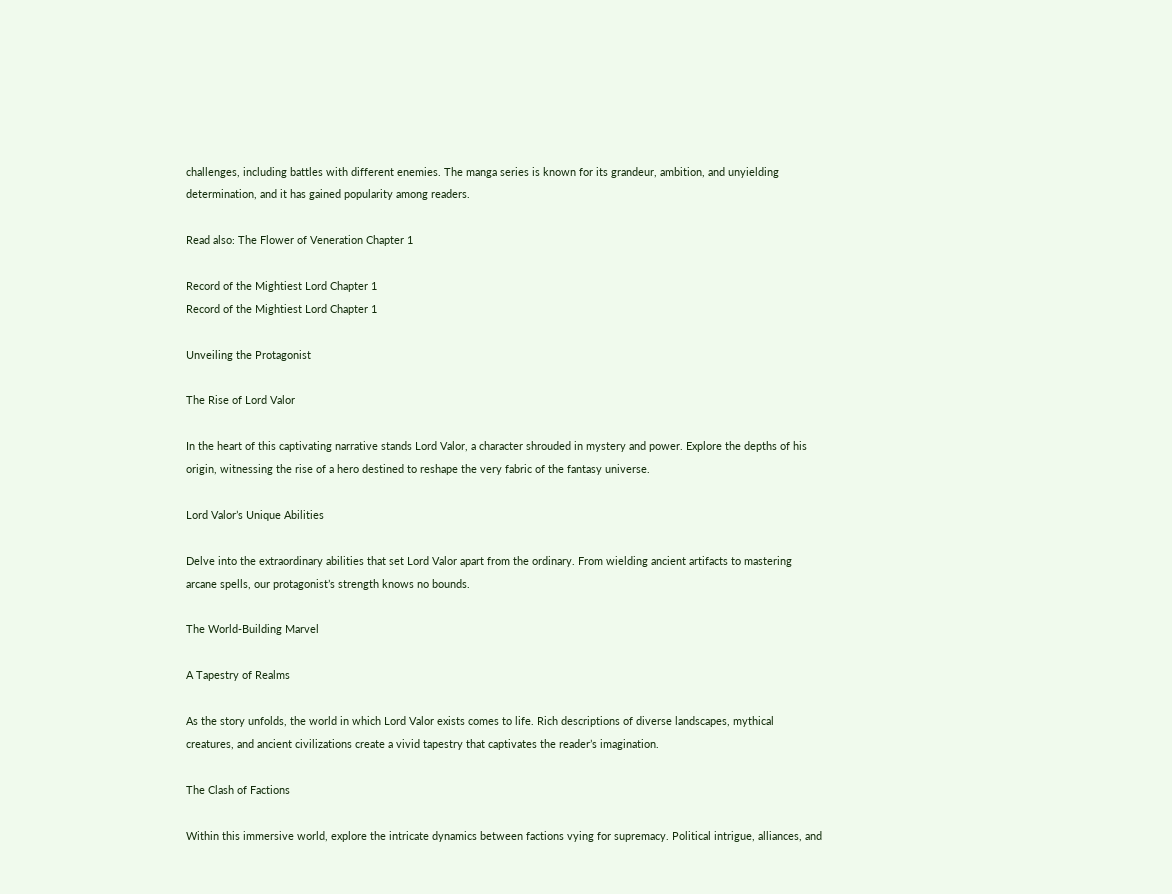challenges, including battles with different enemies. The manga series is known for its grandeur, ambition, and unyielding determination, and it has gained popularity among readers.

Read also: The Flower of Veneration Chapter 1

Record of the Mightiest Lord Chapter 1
Record of the Mightiest Lord Chapter 1

Unveiling the Protagonist

The Rise of Lord Valor

In the heart of this captivating narrative stands Lord Valor, a character shrouded in mystery and power. Explore the depths of his origin, witnessing the rise of a hero destined to reshape the very fabric of the fantasy universe.

Lord Valor’s Unique Abilities

Delve into the extraordinary abilities that set Lord Valor apart from the ordinary. From wielding ancient artifacts to mastering arcane spells, our protagonist’s strength knows no bounds.

The World-Building Marvel

A Tapestry of Realms

As the story unfolds, the world in which Lord Valor exists comes to life. Rich descriptions of diverse landscapes, mythical creatures, and ancient civilizations create a vivid tapestry that captivates the reader’s imagination.

The Clash of Factions

Within this immersive world, explore the intricate dynamics between factions vying for supremacy. Political intrigue, alliances, and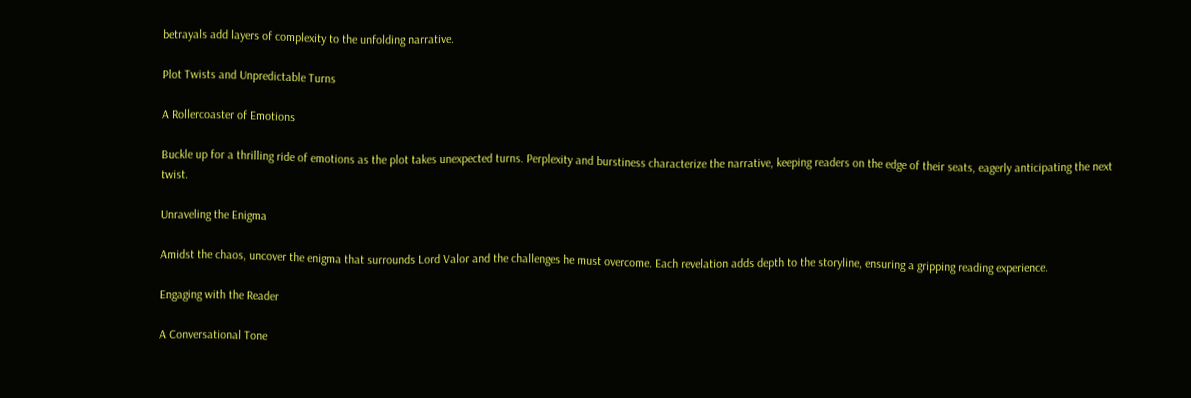betrayals add layers of complexity to the unfolding narrative.

Plot Twists and Unpredictable Turns

A Rollercoaster of Emotions

Buckle up for a thrilling ride of emotions as the plot takes unexpected turns. Perplexity and burstiness characterize the narrative, keeping readers on the edge of their seats, eagerly anticipating the next twist.

Unraveling the Enigma

Amidst the chaos, uncover the enigma that surrounds Lord Valor and the challenges he must overcome. Each revelation adds depth to the storyline, ensuring a gripping reading experience.

Engaging with the Reader

A Conversational Tone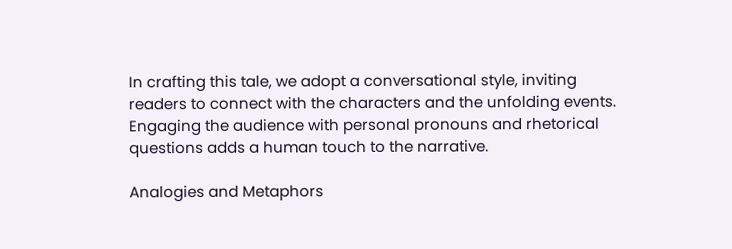In crafting this tale, we adopt a conversational style, inviting readers to connect with the characters and the unfolding events. Engaging the audience with personal pronouns and rhetorical questions adds a human touch to the narrative.

Analogies and Metaphors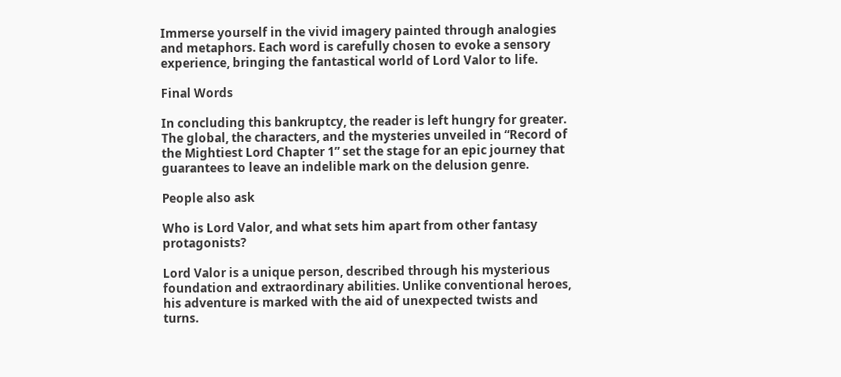Immerse yourself in the vivid imagery painted through analogies and metaphors. Each word is carefully chosen to evoke a sensory experience, bringing the fantastical world of Lord Valor to life.

Final Words

In concluding this bankruptcy, the reader is left hungry for greater. The global, the characters, and the mysteries unveiled in “Record of the Mightiest Lord Chapter 1” set the stage for an epic journey that guarantees to leave an indelible mark on the delusion genre.

People also ask

Who is Lord Valor, and what sets him apart from other fantasy protagonists?

Lord Valor is a unique person, described through his mysterious foundation and extraordinary abilities. Unlike conventional heroes, his adventure is marked with the aid of unexpected twists and turns.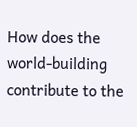How does the world-building contribute to the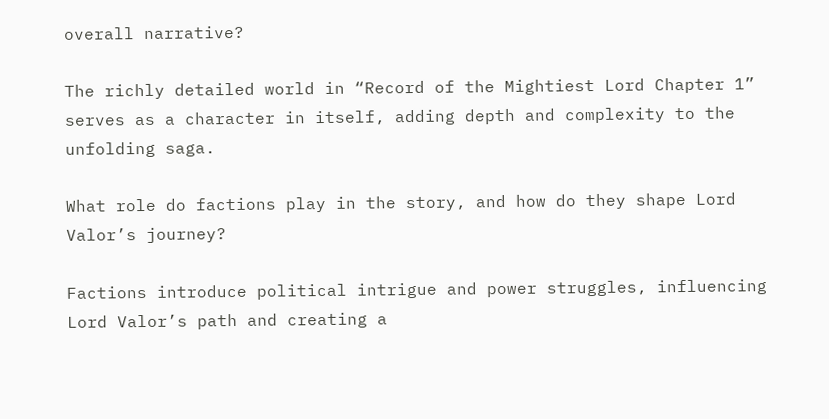overall narrative?

The richly detailed world in “Record of the Mightiest Lord Chapter 1” serves as a character in itself, adding depth and complexity to the unfolding saga.

What role do factions play in the story, and how do they shape Lord Valor’s journey?

Factions introduce political intrigue and power struggles, influencing Lord Valor’s path and creating a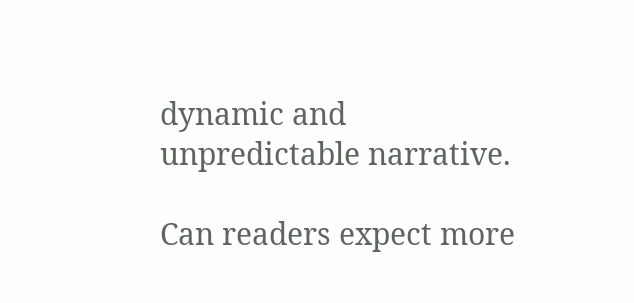dynamic and unpredictable narrative.

Can readers expect more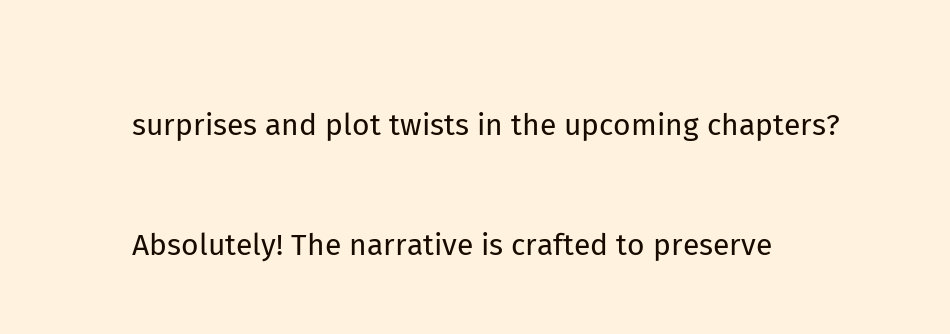surprises and plot twists in the upcoming chapters?

Absolutely! The narrative is crafted to preserve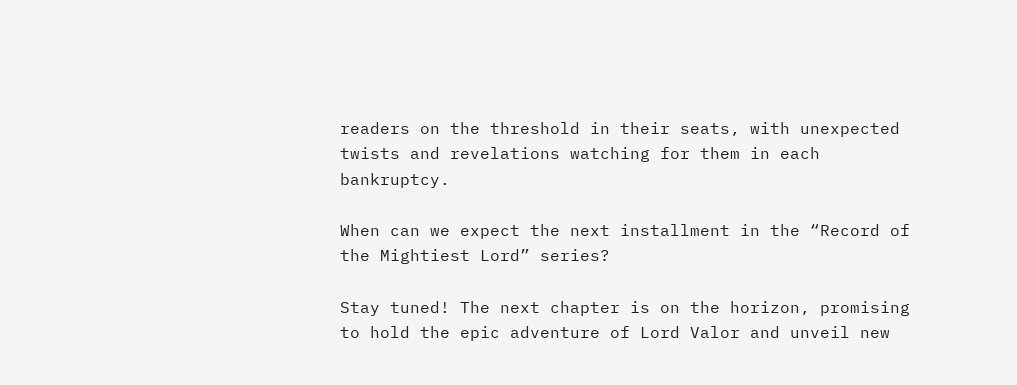readers on the threshold in their seats, with unexpected twists and revelations watching for them in each bankruptcy.

When can we expect the next installment in the “Record of the Mightiest Lord” series?

Stay tuned! The next chapter is on the horizon, promising to hold the epic adventure of Lord Valor and unveil new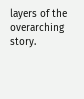layers of the overarching story.